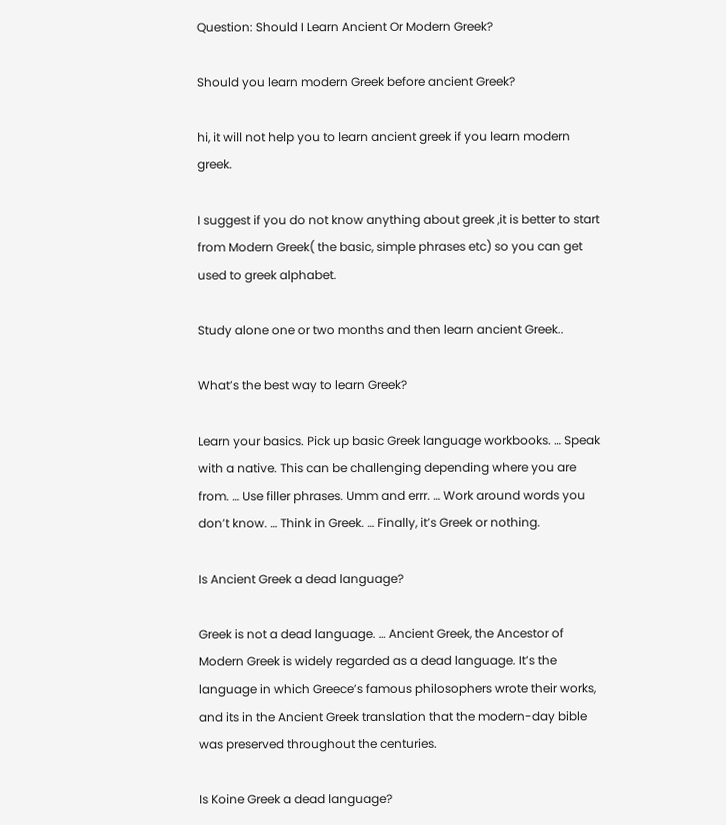Question: Should I Learn Ancient Or Modern Greek?

Should you learn modern Greek before ancient Greek?

hi, it will not help you to learn ancient greek if you learn modern greek.

I suggest if you do not know anything about greek ,it is better to start from Modern Greek( the basic, simple phrases etc) so you can get used to greek alphabet.

Study alone one or two months and then learn ancient Greek..

What’s the best way to learn Greek?

Learn your basics. Pick up basic Greek language workbooks. … Speak with a native. This can be challenging depending where you are from. … Use filler phrases. Umm and errr. … Work around words you don’t know. … Think in Greek. … Finally, it’s Greek or nothing.

Is Ancient Greek a dead language?

Greek is not a dead language. … Ancient Greek, the Ancestor of Modern Greek is widely regarded as a dead language. It’s the language in which Greece’s famous philosophers wrote their works, and its in the Ancient Greek translation that the modern-day bible was preserved throughout the centuries.

Is Koine Greek a dead language?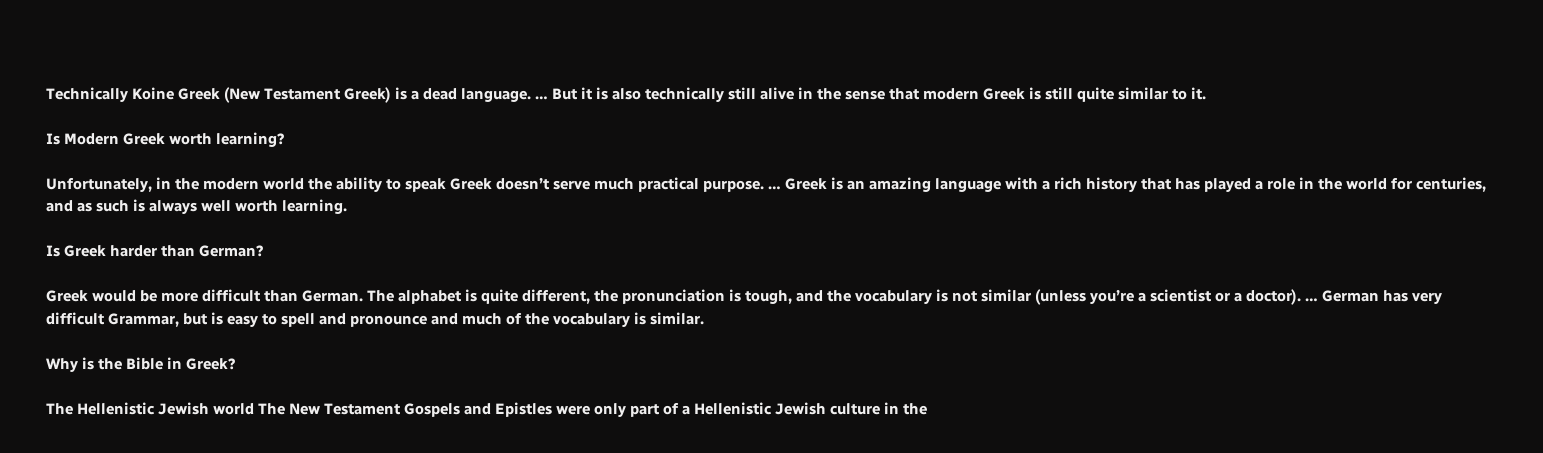Technically Koine Greek (New Testament Greek) is a dead language. … But it is also technically still alive in the sense that modern Greek is still quite similar to it.

Is Modern Greek worth learning?

Unfortunately, in the modern world the ability to speak Greek doesn’t serve much practical purpose. … Greek is an amazing language with a rich history that has played a role in the world for centuries, and as such is always well worth learning.

Is Greek harder than German?

Greek would be more difficult than German. The alphabet is quite different, the pronunciation is tough, and the vocabulary is not similar (unless you’re a scientist or a doctor). … German has very difficult Grammar, but is easy to spell and pronounce and much of the vocabulary is similar.

Why is the Bible in Greek?

The Hellenistic Jewish world The New Testament Gospels and Epistles were only part of a Hellenistic Jewish culture in the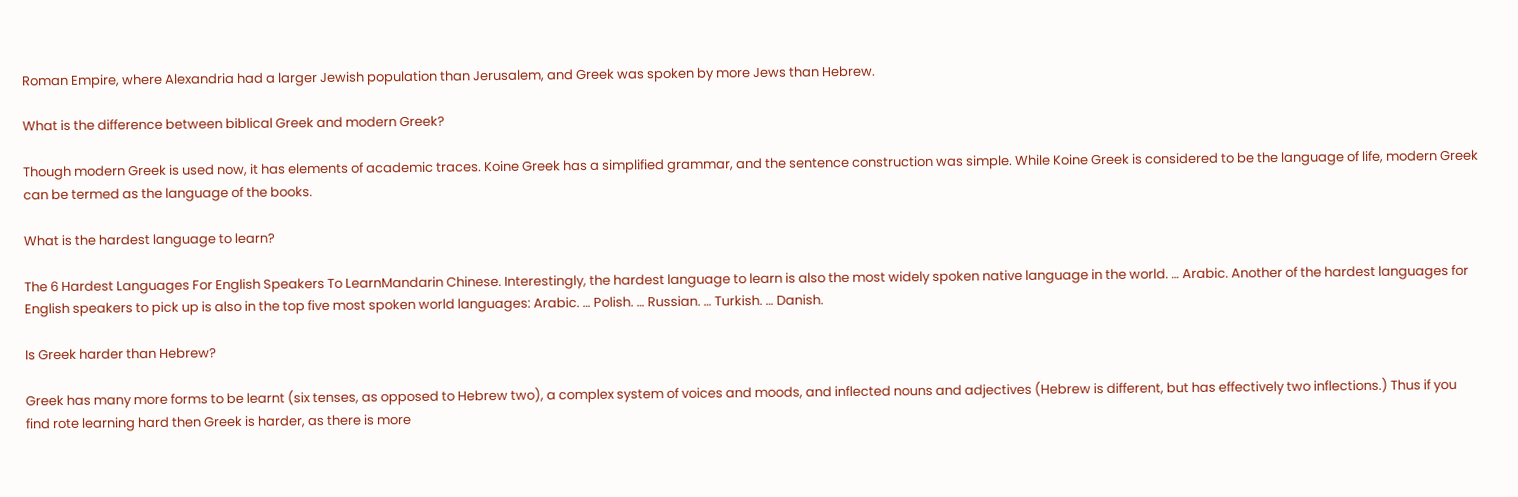Roman Empire, where Alexandria had a larger Jewish population than Jerusalem, and Greek was spoken by more Jews than Hebrew.

What is the difference between biblical Greek and modern Greek?

Though modern Greek is used now, it has elements of academic traces. Koine Greek has a simplified grammar, and the sentence construction was simple. While Koine Greek is considered to be the language of life, modern Greek can be termed as the language of the books.

What is the hardest language to learn?

The 6 Hardest Languages For English Speakers To LearnMandarin Chinese. Interestingly, the hardest language to learn is also the most widely spoken native language in the world. … Arabic. Another of the hardest languages for English speakers to pick up is also in the top five most spoken world languages: Arabic. … Polish. … Russian. … Turkish. … Danish.

Is Greek harder than Hebrew?

Greek has many more forms to be learnt (six tenses, as opposed to Hebrew two), a complex system of voices and moods, and inflected nouns and adjectives (Hebrew is different, but has effectively two inflections.) Thus if you find rote learning hard then Greek is harder, as there is more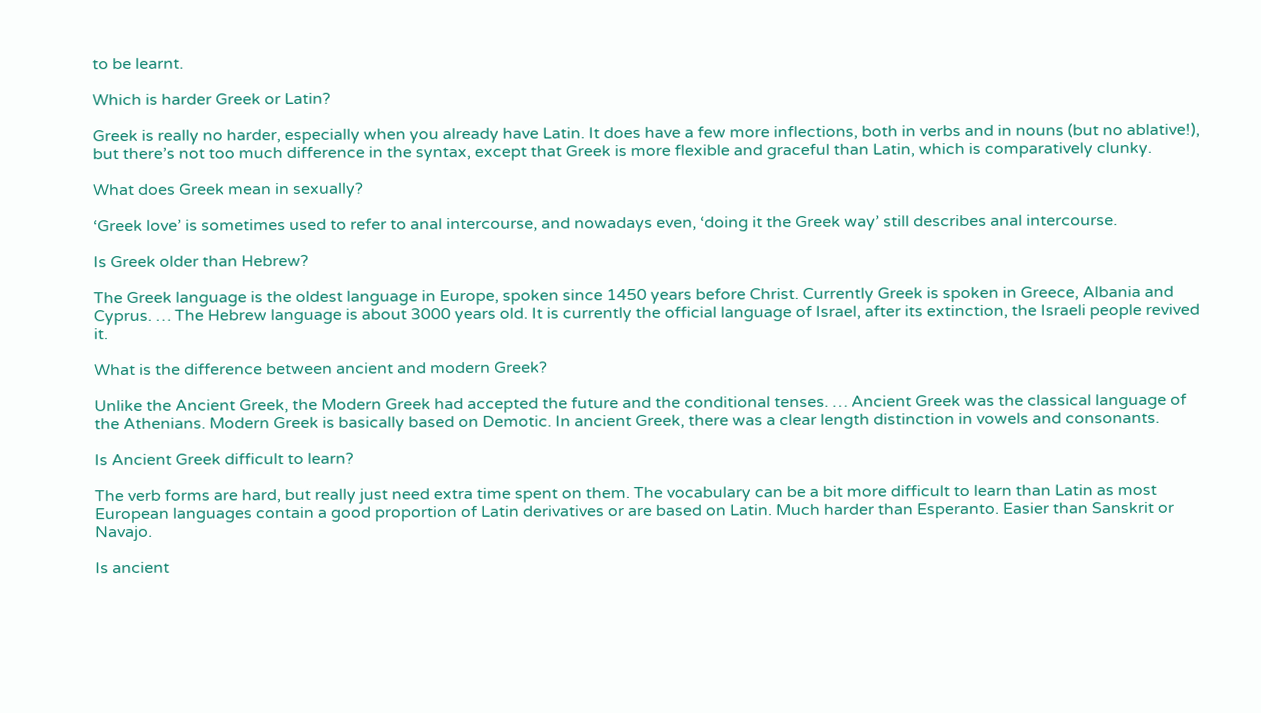to be learnt.

Which is harder Greek or Latin?

Greek is really no harder, especially when you already have Latin. It does have a few more inflections, both in verbs and in nouns (but no ablative!), but there’s not too much difference in the syntax, except that Greek is more flexible and graceful than Latin, which is comparatively clunky.

What does Greek mean in sexually?

‘Greek love’ is sometimes used to refer to anal intercourse, and nowadays even, ‘doing it the Greek way’ still describes anal intercourse.

Is Greek older than Hebrew?

The Greek language is the oldest language in Europe, spoken since 1450 years before Christ. Currently Greek is spoken in Greece, Albania and Cyprus. … The Hebrew language is about 3000 years old. It is currently the official language of Israel, after its extinction, the Israeli people revived it.

What is the difference between ancient and modern Greek?

Unlike the Ancient Greek, the Modern Greek had accepted the future and the conditional tenses. … Ancient Greek was the classical language of the Athenians. Modern Greek is basically based on Demotic. In ancient Greek, there was a clear length distinction in vowels and consonants.

Is Ancient Greek difficult to learn?

The verb forms are hard, but really just need extra time spent on them. The vocabulary can be a bit more difficult to learn than Latin as most European languages contain a good proportion of Latin derivatives or are based on Latin. Much harder than Esperanto. Easier than Sanskrit or Navajo.

Is ancient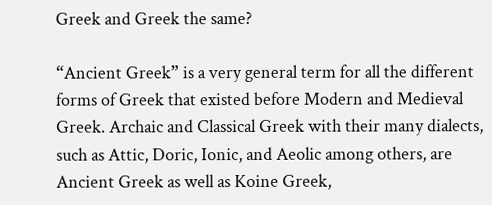Greek and Greek the same?

“Ancient Greek” is a very general term for all the different forms of Greek that existed before Modern and Medieval Greek. Archaic and Classical Greek with their many dialects, such as Attic, Doric, Ionic, and Aeolic among others, are Ancient Greek as well as Koine Greek,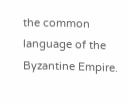the common language of the Byzantine Empire.